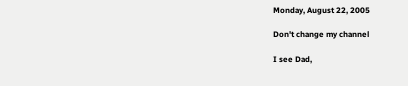Monday, August 22, 2005

Don't change my channel

I see Dad,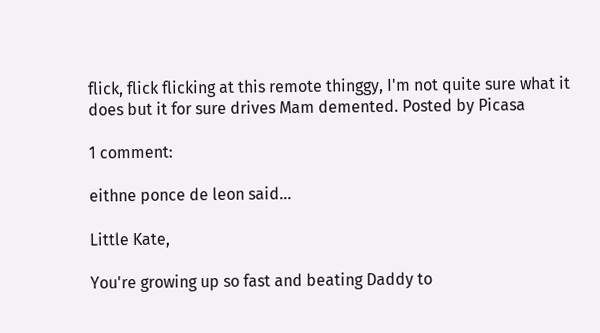flick, flick flicking at this remote thinggy, I'm not quite sure what it does but it for sure drives Mam demented. Posted by Picasa

1 comment:

eithne ponce de leon said...

Little Kate,

You're growing up so fast and beating Daddy to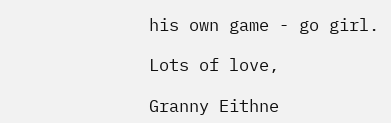his own game - go girl.

Lots of love,

Granny Eithne